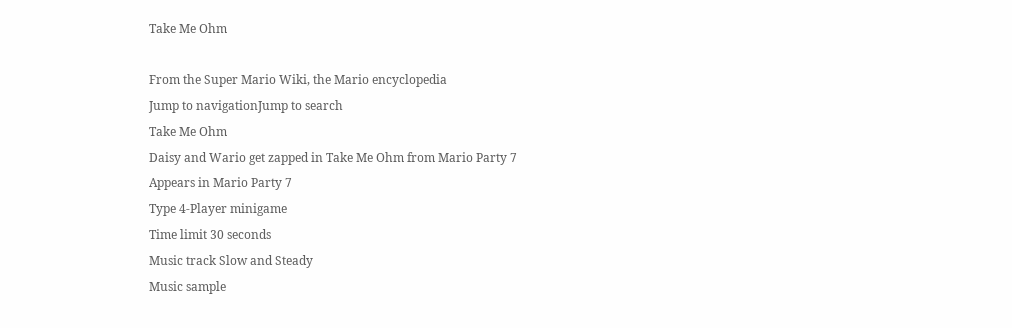Take Me Ohm

From the Super Mario Wiki, the Mario encyclopedia
Jump to navigationJump to search
Take Me Ohm
Daisy and Wario get zapped in Take Me Ohm from Mario Party 7
Appears in Mario Party 7
Type 4-Player minigame
Time limit 30 seconds
Music track Slow and Steady
Music sample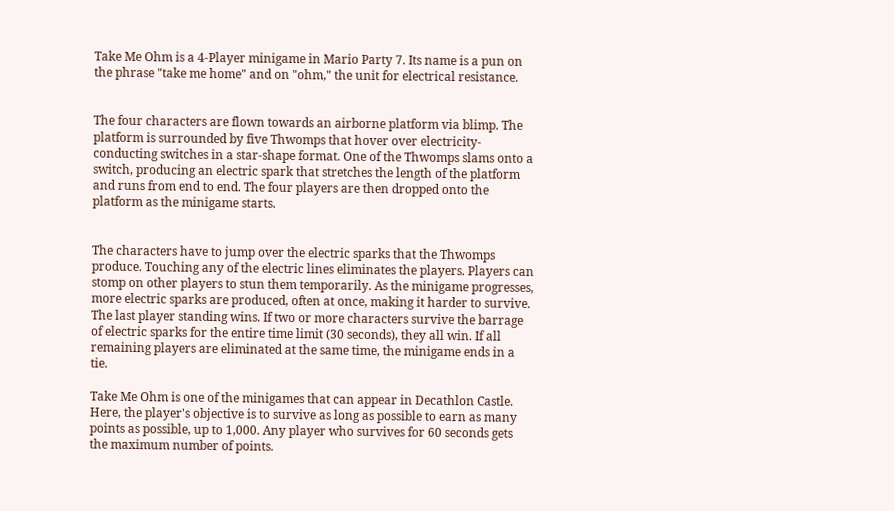Take Me Ohm is a 4-Player minigame in Mario Party 7. Its name is a pun on the phrase "take me home" and on "ohm," the unit for electrical resistance.


The four characters are flown towards an airborne platform via blimp. The platform is surrounded by five Thwomps that hover over electricity-conducting switches in a star-shape format. One of the Thwomps slams onto a switch, producing an electric spark that stretches the length of the platform and runs from end to end. The four players are then dropped onto the platform as the minigame starts.


The characters have to jump over the electric sparks that the Thwomps produce. Touching any of the electric lines eliminates the players. Players can stomp on other players to stun them temporarily. As the minigame progresses, more electric sparks are produced, often at once, making it harder to survive. The last player standing wins. If two or more characters survive the barrage of electric sparks for the entire time limit (30 seconds), they all win. If all remaining players are eliminated at the same time, the minigame ends in a tie.

Take Me Ohm is one of the minigames that can appear in Decathlon Castle. Here, the player's objective is to survive as long as possible to earn as many points as possible, up to 1,000. Any player who survives for 60 seconds gets the maximum number of points.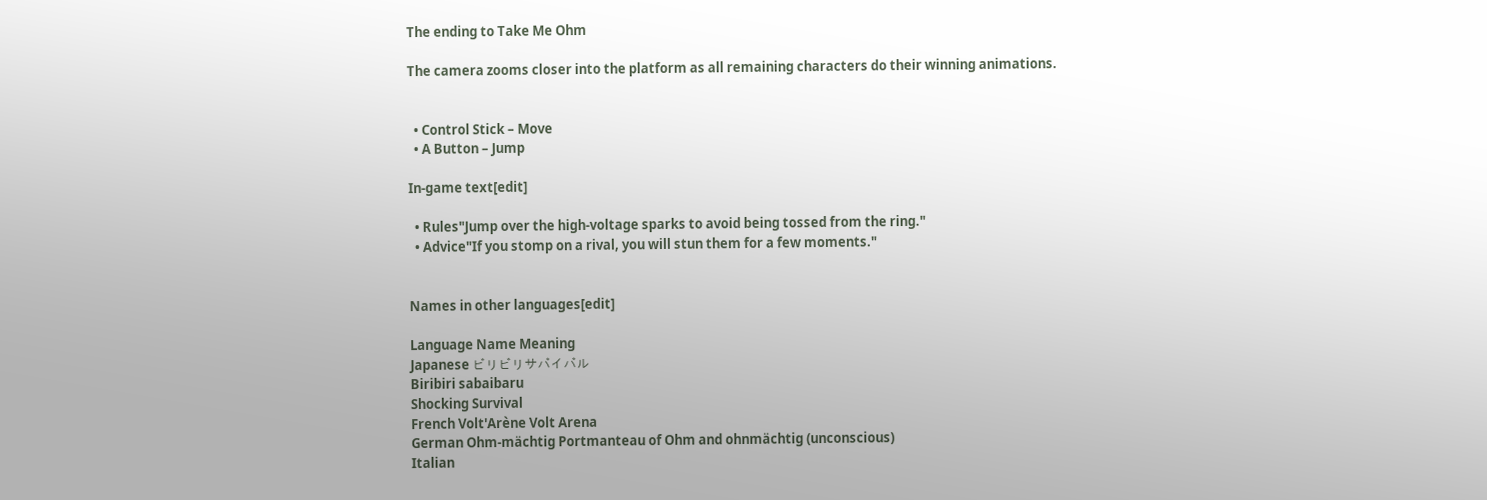The ending to Take Me Ohm

The camera zooms closer into the platform as all remaining characters do their winning animations.


  • Control Stick – Move
  • A Button – Jump

In-game text[edit]

  • Rules"Jump over the high-voltage sparks to avoid being tossed from the ring."
  • Advice"If you stomp on a rival, you will stun them for a few moments."


Names in other languages[edit]

Language Name Meaning
Japanese ビリビリサバイバル
Biribiri sabaibaru
Shocking Survival
French Volt'Arène Volt Arena
German Ohm-mächtig Portmanteau of Ohm and ohnmächtig (unconscious)
Italian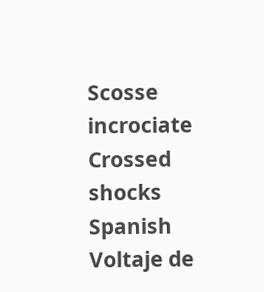Scosse incrociate Crossed shocks
Spanish Voltaje de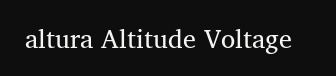altura Altitude Voltage